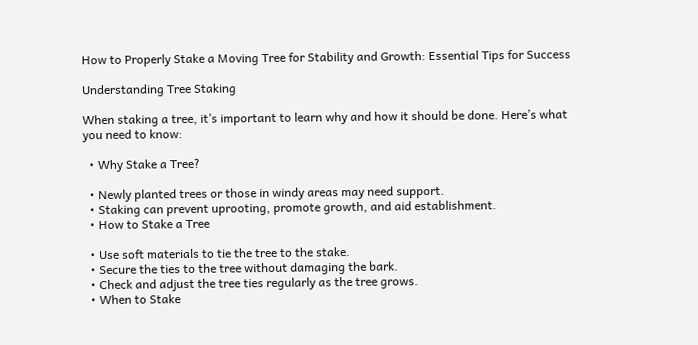How to Properly Stake a Moving Tree for Stability and Growth: Essential Tips for Success

Understanding Tree Staking

When staking a tree, it’s important to learn why and how it should be done. Here’s what you need to know:

  • Why Stake a Tree?

  • Newly planted trees or those in windy areas may need support.
  • Staking can prevent uprooting, promote growth, and aid establishment.
  • How to Stake a Tree

  • Use soft materials to tie the tree to the stake.
  • Secure the ties to the tree without damaging the bark.
  • Check and adjust the tree ties regularly as the tree grows.
  • When to Stake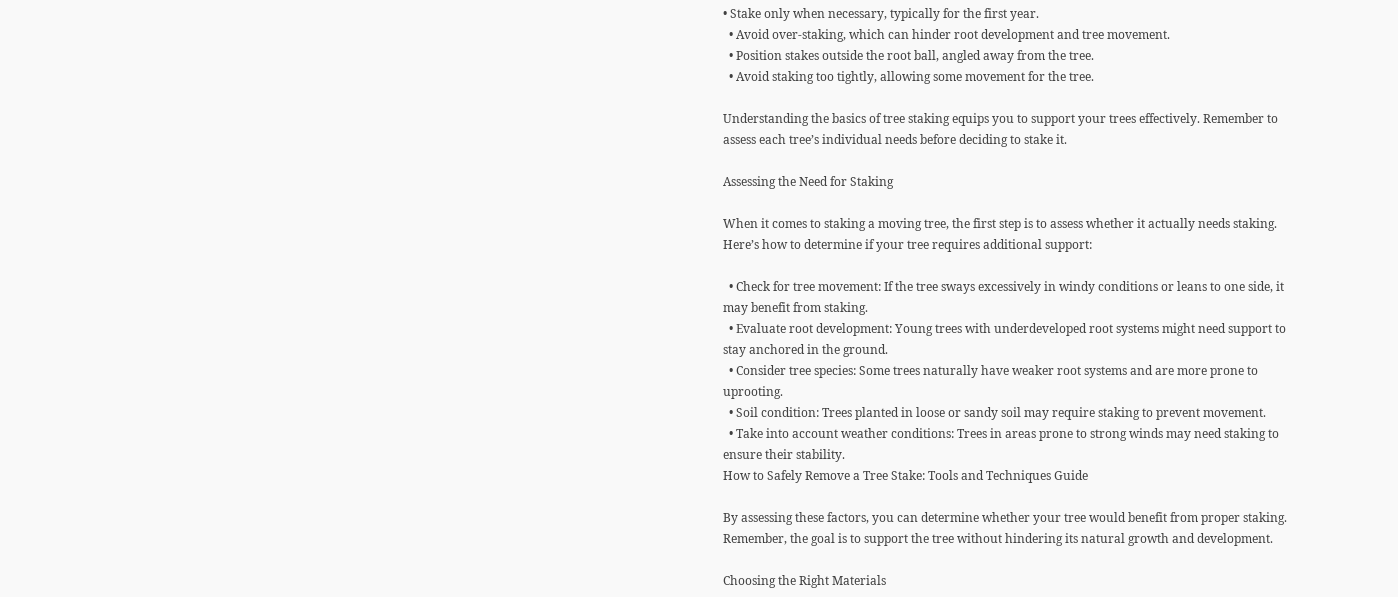• Stake only when necessary, typically for the first year.
  • Avoid over-staking, which can hinder root development and tree movement.
  • Position stakes outside the root ball, angled away from the tree.
  • Avoid staking too tightly, allowing some movement for the tree.

Understanding the basics of tree staking equips you to support your trees effectively. Remember to assess each tree’s individual needs before deciding to stake it.

Assessing the Need for Staking

When it comes to staking a moving tree, the first step is to assess whether it actually needs staking. Here’s how to determine if your tree requires additional support:

  • Check for tree movement: If the tree sways excessively in windy conditions or leans to one side, it may benefit from staking.
  • Evaluate root development: Young trees with underdeveloped root systems might need support to stay anchored in the ground.
  • Consider tree species: Some trees naturally have weaker root systems and are more prone to uprooting.
  • Soil condition: Trees planted in loose or sandy soil may require staking to prevent movement.
  • Take into account weather conditions: Trees in areas prone to strong winds may need staking to ensure their stability.
How to Safely Remove a Tree Stake: Tools and Techniques Guide

By assessing these factors, you can determine whether your tree would benefit from proper staking. Remember, the goal is to support the tree without hindering its natural growth and development.

Choosing the Right Materials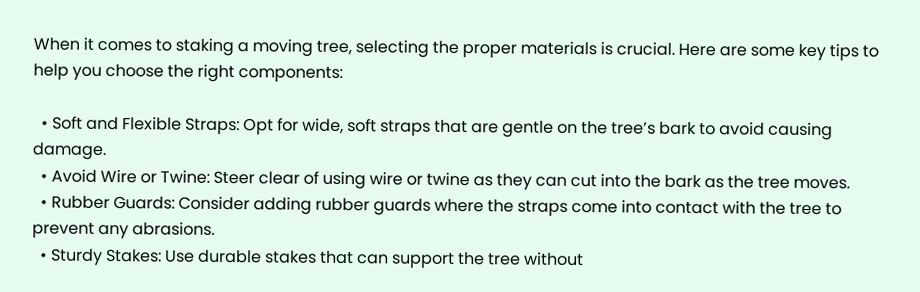When it comes to staking a moving tree, selecting the proper materials is crucial. Here are some key tips to help you choose the right components:

  • Soft and Flexible Straps: Opt for wide, soft straps that are gentle on the tree’s bark to avoid causing damage.
  • Avoid Wire or Twine: Steer clear of using wire or twine as they can cut into the bark as the tree moves.
  • Rubber Guards: Consider adding rubber guards where the straps come into contact with the tree to prevent any abrasions.
  • Sturdy Stakes: Use durable stakes that can support the tree without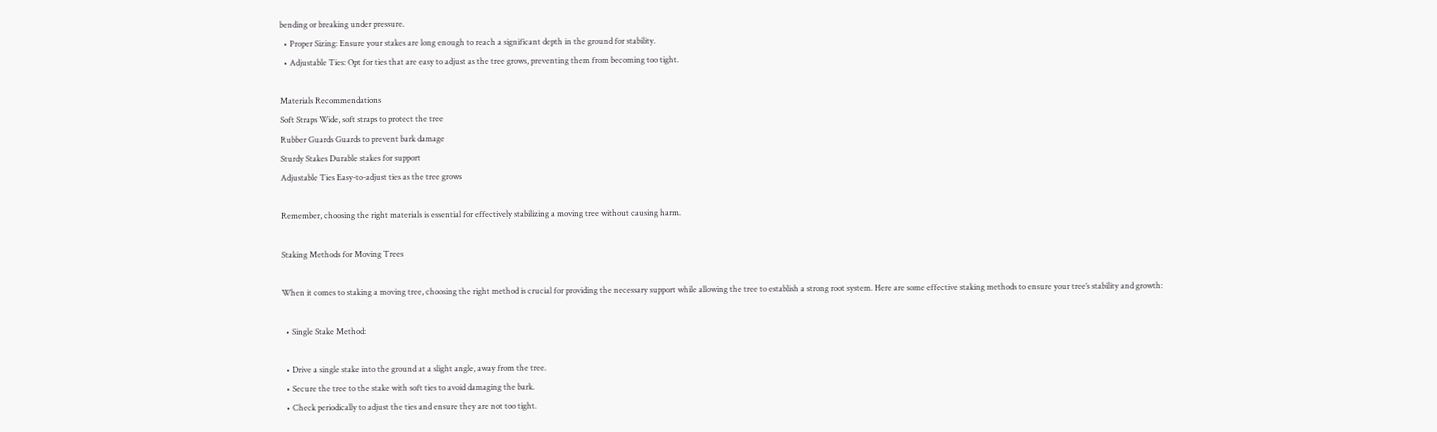bending or breaking under pressure.
  • Proper Sizing: Ensure your stakes are long enough to reach a significant depth in the ground for stability.
  • Adjustable Ties: Opt for ties that are easy to adjust as the tree grows, preventing them from becoming too tight.

Materials Recommendations
Soft Straps Wide, soft straps to protect the tree
Rubber Guards Guards to prevent bark damage
Sturdy Stakes Durable stakes for support
Adjustable Ties Easy-to-adjust ties as the tree grows

Remember, choosing the right materials is essential for effectively stabilizing a moving tree without causing harm.

Staking Methods for Moving Trees

When it comes to staking a moving tree, choosing the right method is crucial for providing the necessary support while allowing the tree to establish a strong root system. Here are some effective staking methods to ensure your tree’s stability and growth:

  • Single Stake Method:

  • Drive a single stake into the ground at a slight angle, away from the tree.
  • Secure the tree to the stake with soft ties to avoid damaging the bark.
  • Check periodically to adjust the ties and ensure they are not too tight.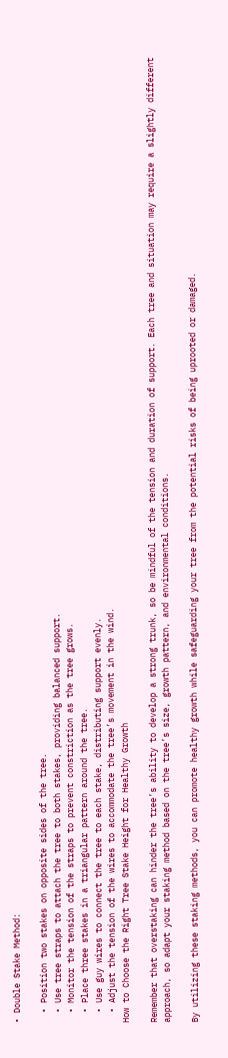• Double Stake Method:

  • Position two stakes on opposite sides of the tree.
  • Use tree straps to attach the tree to both stakes, providing balanced support.
  • Monitor the tension of the straps to prevent constriction as the tree grows.
  • Place three stakes in a triangular pattern around the tree.
  • Use guy wires to connect the tree to each stake, distributing support evenly.
  • Adjust the tension of the wires to accommodate the tree’s movement in the wind.
How to Choose the Right Tree Stake Height for Healthy Growth

Remember that overstaking can hinder the tree’s ability to develop a strong trunk, so be mindful of the tension and duration of support. Each tree and situation may require a slightly different approach, so adapt your staking method based on the tree’s size, growth pattern, and environmental conditions.

By utilizing these staking methods, you can promote healthy growth while safeguarding your tree from the potential risks of being uprooted or damaged.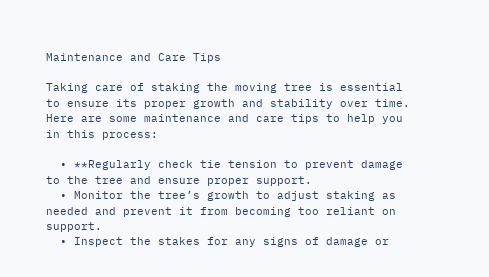Maintenance and Care Tips

Taking care of staking the moving tree is essential to ensure its proper growth and stability over time. Here are some maintenance and care tips to help you in this process:

  • **Regularly check tie tension to prevent damage to the tree and ensure proper support.
  • Monitor the tree’s growth to adjust staking as needed and prevent it from becoming too reliant on support.
  • Inspect the stakes for any signs of damage or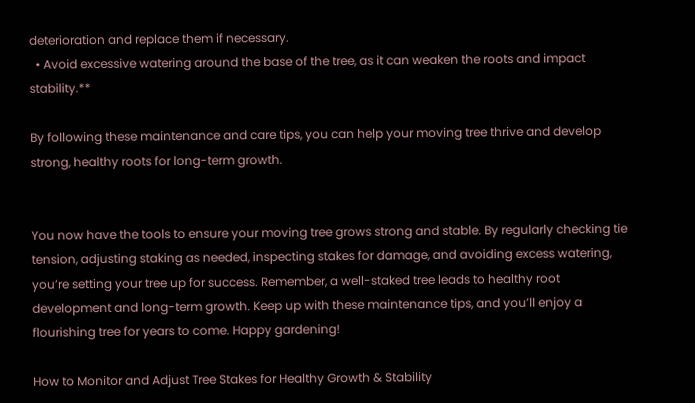deterioration and replace them if necessary.
  • Avoid excessive watering around the base of the tree, as it can weaken the roots and impact stability.**

By following these maintenance and care tips, you can help your moving tree thrive and develop strong, healthy roots for long-term growth.


You now have the tools to ensure your moving tree grows strong and stable. By regularly checking tie tension, adjusting staking as needed, inspecting stakes for damage, and avoiding excess watering, you’re setting your tree up for success. Remember, a well-staked tree leads to healthy root development and long-term growth. Keep up with these maintenance tips, and you’ll enjoy a flourishing tree for years to come. Happy gardening!

How to Monitor and Adjust Tree Stakes for Healthy Growth & Stability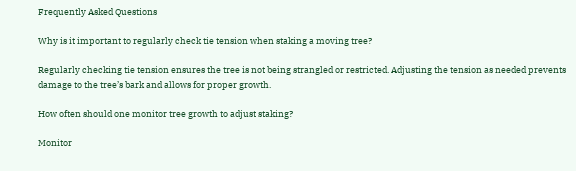Frequently Asked Questions

Why is it important to regularly check tie tension when staking a moving tree?

Regularly checking tie tension ensures the tree is not being strangled or restricted. Adjusting the tension as needed prevents damage to the tree’s bark and allows for proper growth.

How often should one monitor tree growth to adjust staking?

Monitor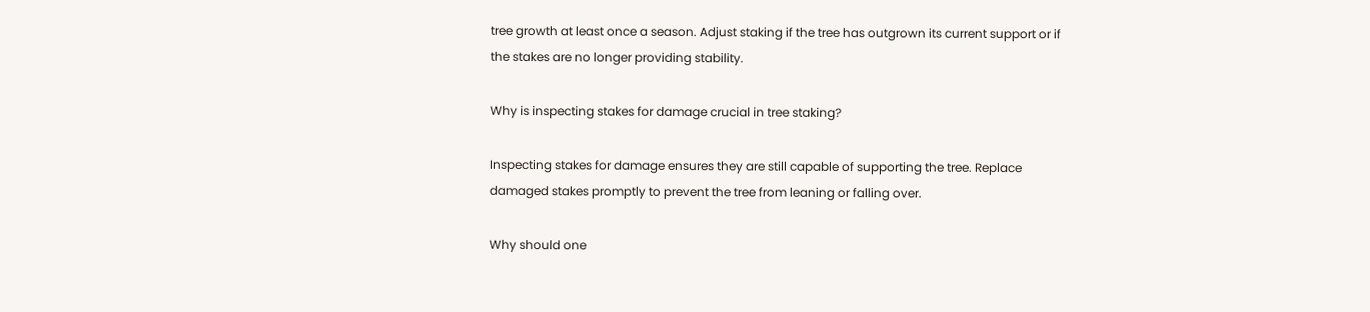tree growth at least once a season. Adjust staking if the tree has outgrown its current support or if the stakes are no longer providing stability.

Why is inspecting stakes for damage crucial in tree staking?

Inspecting stakes for damage ensures they are still capable of supporting the tree. Replace damaged stakes promptly to prevent the tree from leaning or falling over.

Why should one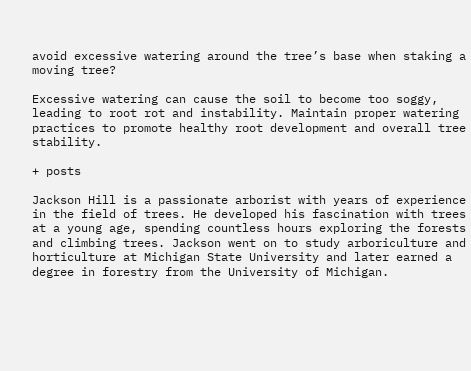avoid excessive watering around the tree’s base when staking a moving tree?

Excessive watering can cause the soil to become too soggy, leading to root rot and instability. Maintain proper watering practices to promote healthy root development and overall tree stability.

+ posts

Jackson Hill is a passionate arborist with years of experience in the field of trees. He developed his fascination with trees at a young age, spending countless hours exploring the forests and climbing trees. Jackson went on to study arboriculture and horticulture at Michigan State University and later earned a degree in forestry from the University of Michigan.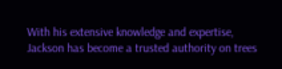With his extensive knowledge and expertise, Jackson has become a trusted authority on trees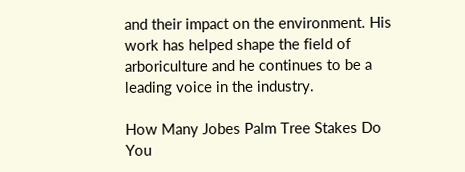and their impact on the environment. His work has helped shape the field of arboriculture and he continues to be a leading voice in the industry.

How Many Jobes Palm Tree Stakes Do You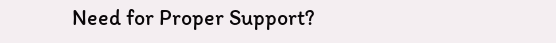Need for Proper Support?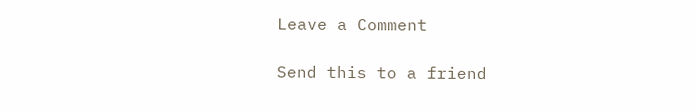Leave a Comment

Send this to a friend